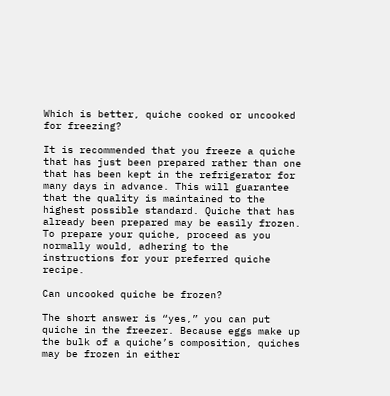Which is better, quiche cooked or uncooked for freezing?

It is recommended that you freeze a quiche that has just been prepared rather than one that has been kept in the refrigerator for many days in advance. This will guarantee that the quality is maintained to the highest possible standard. Quiche that has already been prepared may be easily frozen. To prepare your quiche, proceed as you normally would, adhering to the instructions for your preferred quiche recipe.

Can uncooked quiche be frozen?

The short answer is “yes,” you can put quiche in the freezer. Because eggs make up the bulk of a quiche’s composition, quiches may be frozen in either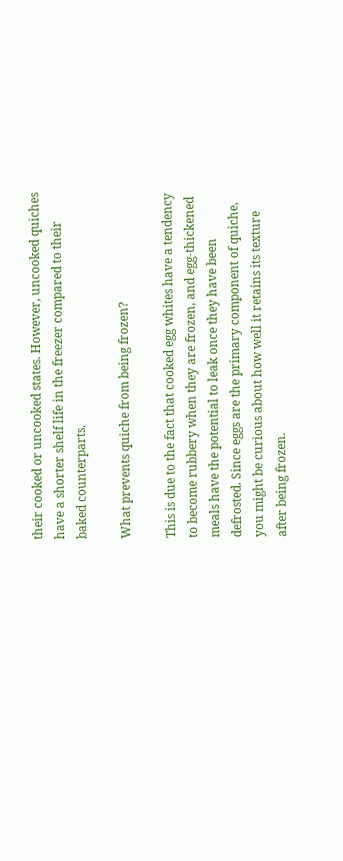their cooked or uncooked states. However, uncooked quiches have a shorter shelf life in the freezer compared to their baked counterparts.

What prevents quiche from being frozen?

This is due to the fact that cooked egg whites have a tendency to become rubbery when they are frozen, and egg-thickened meals have the potential to leak once they have been defrosted. Since eggs are the primary component of quiche, you might be curious about how well it retains its texture after being frozen.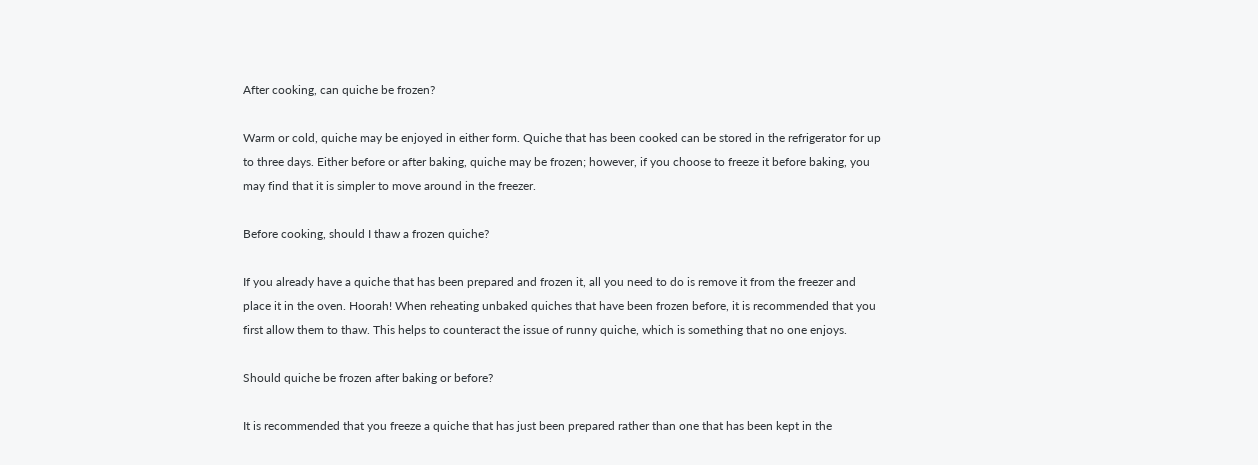After cooking, can quiche be frozen?

Warm or cold, quiche may be enjoyed in either form. Quiche that has been cooked can be stored in the refrigerator for up to three days. Either before or after baking, quiche may be frozen; however, if you choose to freeze it before baking, you may find that it is simpler to move around in the freezer.

Before cooking, should I thaw a frozen quiche?

If you already have a quiche that has been prepared and frozen it, all you need to do is remove it from the freezer and place it in the oven. Hoorah! When reheating unbaked quiches that have been frozen before, it is recommended that you first allow them to thaw. This helps to counteract the issue of runny quiche, which is something that no one enjoys.

Should quiche be frozen after baking or before?

It is recommended that you freeze a quiche that has just been prepared rather than one that has been kept in the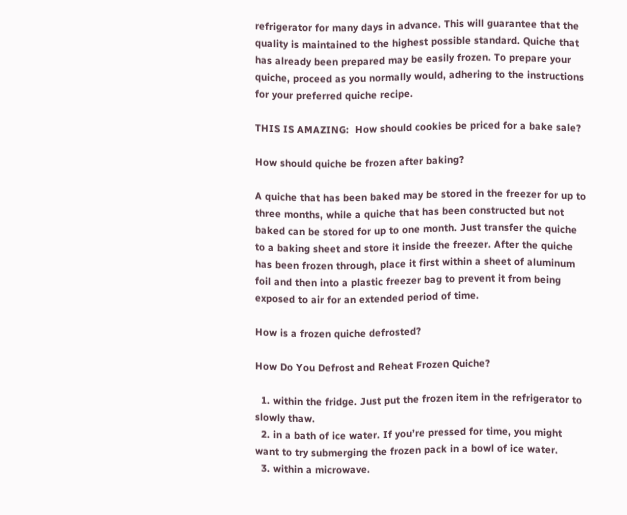refrigerator for many days in advance. This will guarantee that the quality is maintained to the highest possible standard. Quiche that has already been prepared may be easily frozen. To prepare your quiche, proceed as you normally would, adhering to the instructions for your preferred quiche recipe.

THIS IS AMAZING:  How should cookies be priced for a bake sale?

How should quiche be frozen after baking?

A quiche that has been baked may be stored in the freezer for up to three months, while a quiche that has been constructed but not baked can be stored for up to one month. Just transfer the quiche to a baking sheet and store it inside the freezer. After the quiche has been frozen through, place it first within a sheet of aluminum foil and then into a plastic freezer bag to prevent it from being exposed to air for an extended period of time.

How is a frozen quiche defrosted?

How Do You Defrost and Reheat Frozen Quiche?

  1. within the fridge. Just put the frozen item in the refrigerator to slowly thaw.
  2. in a bath of ice water. If you’re pressed for time, you might want to try submerging the frozen pack in a bowl of ice water.
  3. within a microwave.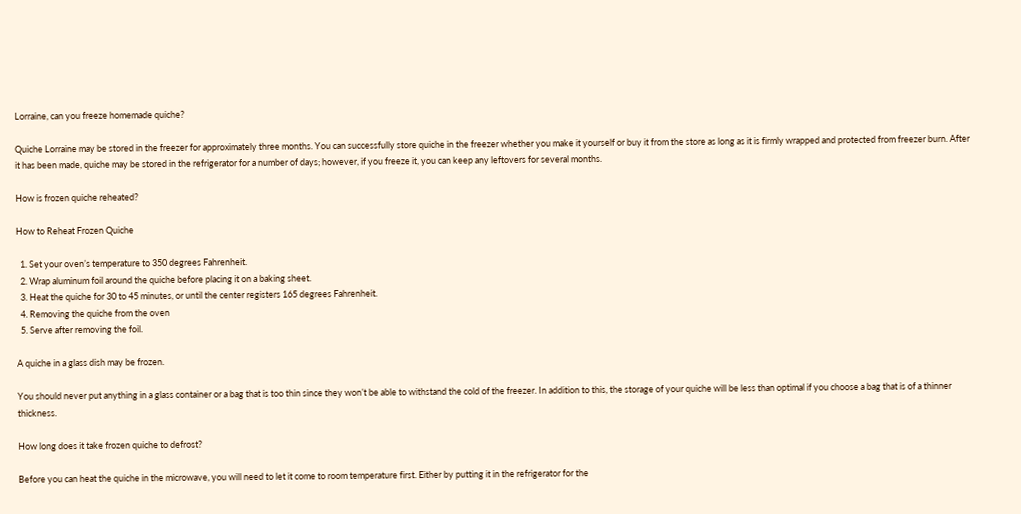Lorraine, can you freeze homemade quiche?

Quiche Lorraine may be stored in the freezer for approximately three months. You can successfully store quiche in the freezer whether you make it yourself or buy it from the store as long as it is firmly wrapped and protected from freezer burn. After it has been made, quiche may be stored in the refrigerator for a number of days; however, if you freeze it, you can keep any leftovers for several months.

How is frozen quiche reheated?

How to Reheat Frozen Quiche

  1. Set your oven’s temperature to 350 degrees Fahrenheit.
  2. Wrap aluminum foil around the quiche before placing it on a baking sheet.
  3. Heat the quiche for 30 to 45 minutes, or until the center registers 165 degrees Fahrenheit.
  4. Removing the quiche from the oven
  5. Serve after removing the foil.

A quiche in a glass dish may be frozen.

You should never put anything in a glass container or a bag that is too thin since they won’t be able to withstand the cold of the freezer. In addition to this, the storage of your quiche will be less than optimal if you choose a bag that is of a thinner thickness.

How long does it take frozen quiche to defrost?

Before you can heat the quiche in the microwave, you will need to let it come to room temperature first. Either by putting it in the refrigerator for the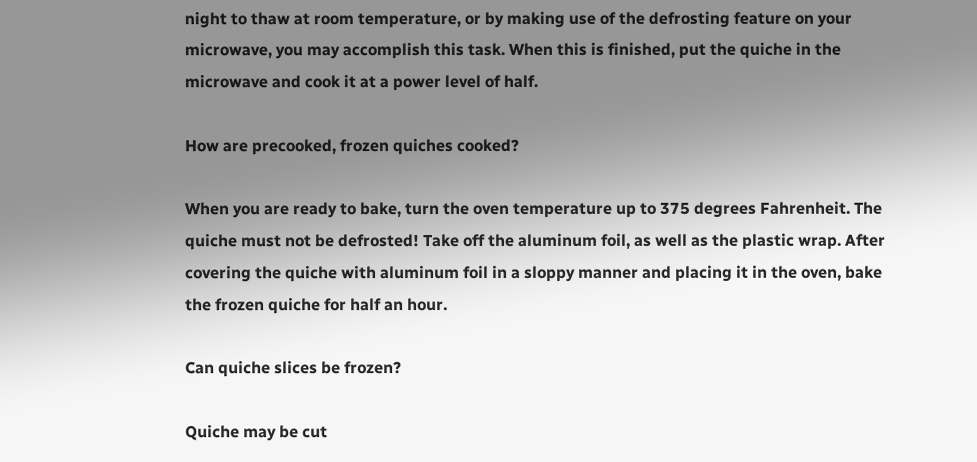night to thaw at room temperature, or by making use of the defrosting feature on your microwave, you may accomplish this task. When this is finished, put the quiche in the microwave and cook it at a power level of half.

How are precooked, frozen quiches cooked?

When you are ready to bake, turn the oven temperature up to 375 degrees Fahrenheit. The quiche must not be defrosted! Take off the aluminum foil, as well as the plastic wrap. After covering the quiche with aluminum foil in a sloppy manner and placing it in the oven, bake the frozen quiche for half an hour.

Can quiche slices be frozen?

Quiche may be cut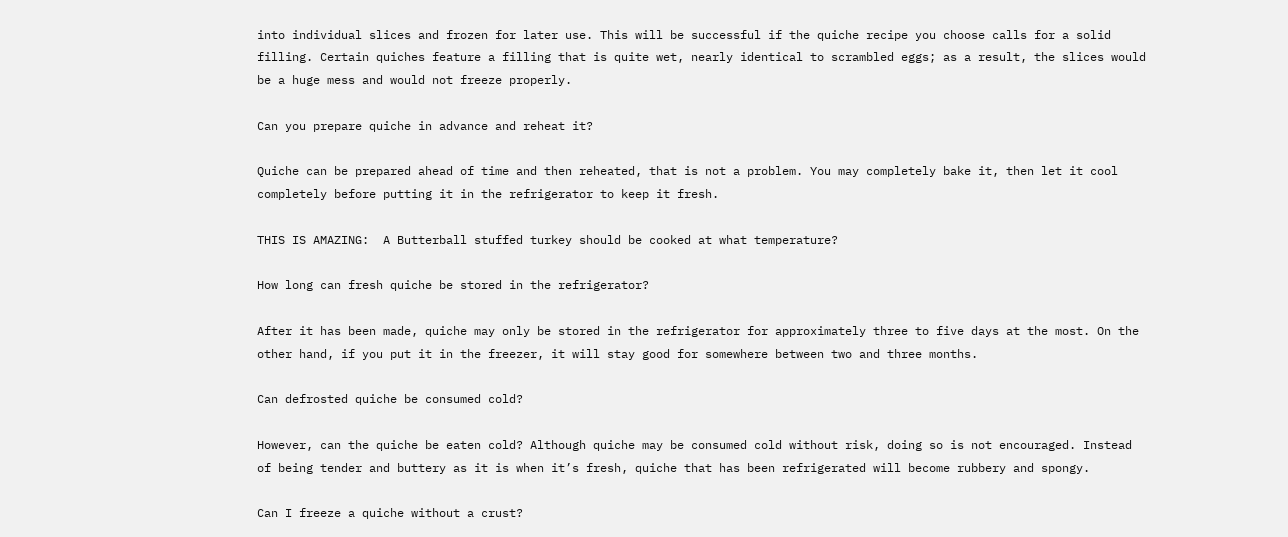into individual slices and frozen for later use. This will be successful if the quiche recipe you choose calls for a solid filling. Certain quiches feature a filling that is quite wet, nearly identical to scrambled eggs; as a result, the slices would be a huge mess and would not freeze properly.

Can you prepare quiche in advance and reheat it?

Quiche can be prepared ahead of time and then reheated, that is not a problem. You may completely bake it, then let it cool completely before putting it in the refrigerator to keep it fresh.

THIS IS AMAZING:  A Butterball stuffed turkey should be cooked at what temperature?

How long can fresh quiche be stored in the refrigerator?

After it has been made, quiche may only be stored in the refrigerator for approximately three to five days at the most. On the other hand, if you put it in the freezer, it will stay good for somewhere between two and three months.

Can defrosted quiche be consumed cold?

However, can the quiche be eaten cold? Although quiche may be consumed cold without risk, doing so is not encouraged. Instead of being tender and buttery as it is when it’s fresh, quiche that has been refrigerated will become rubbery and spongy.

Can I freeze a quiche without a crust?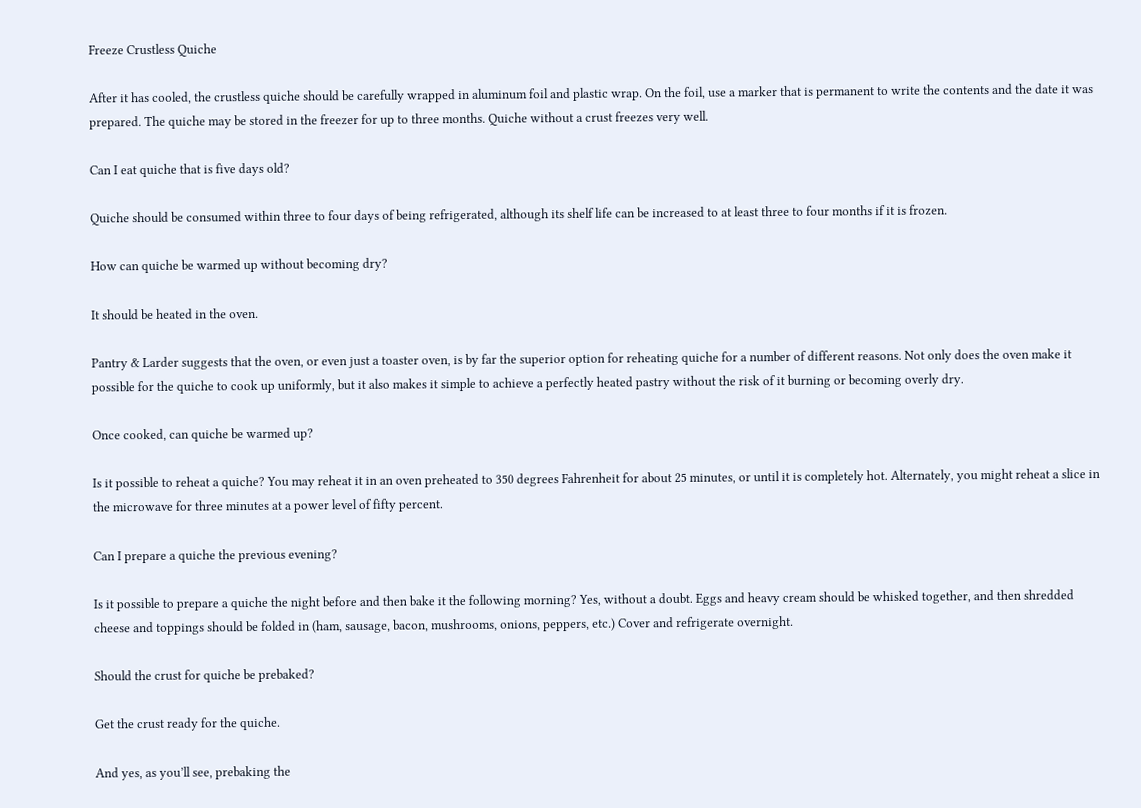Freeze Crustless Quiche

After it has cooled, the crustless quiche should be carefully wrapped in aluminum foil and plastic wrap. On the foil, use a marker that is permanent to write the contents and the date it was prepared. The quiche may be stored in the freezer for up to three months. Quiche without a crust freezes very well.

Can I eat quiche that is five days old?

Quiche should be consumed within three to four days of being refrigerated, although its shelf life can be increased to at least three to four months if it is frozen.

How can quiche be warmed up without becoming dry?

It should be heated in the oven.

Pantry & Larder suggests that the oven, or even just a toaster oven, is by far the superior option for reheating quiche for a number of different reasons. Not only does the oven make it possible for the quiche to cook up uniformly, but it also makes it simple to achieve a perfectly heated pastry without the risk of it burning or becoming overly dry.

Once cooked, can quiche be warmed up?

Is it possible to reheat a quiche? You may reheat it in an oven preheated to 350 degrees Fahrenheit for about 25 minutes, or until it is completely hot. Alternately, you might reheat a slice in the microwave for three minutes at a power level of fifty percent.

Can I prepare a quiche the previous evening?

Is it possible to prepare a quiche the night before and then bake it the following morning? Yes, without a doubt. Eggs and heavy cream should be whisked together, and then shredded cheese and toppings should be folded in (ham, sausage, bacon, mushrooms, onions, peppers, etc.) Cover and refrigerate overnight.

Should the crust for quiche be prebaked?

Get the crust ready for the quiche.

And yes, as you’ll see, prebaking the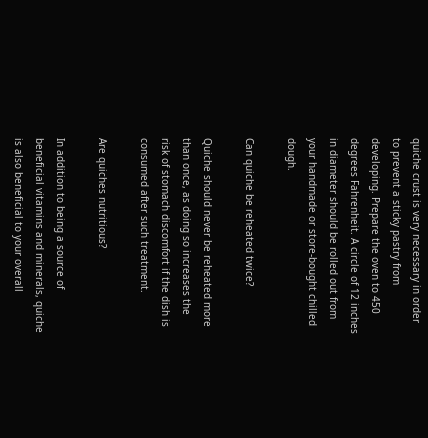quiche crust is very necessary in order to prevent a sticky pastry from developing. Prepare the oven to 450 degrees Fahrenheit. A circle of 12 inches in diameter should be rolled out from your handmade or store-bought chilled dough.

Can quiche be reheated twice?

Quiche should never be reheated more than once, as doing so increases the risk of stomach discomfort if the dish is consumed after such treatment.

Are quiches nutritious?

In addition to being a source of beneficial vitamins and minerals, quiche is also beneficial to your overall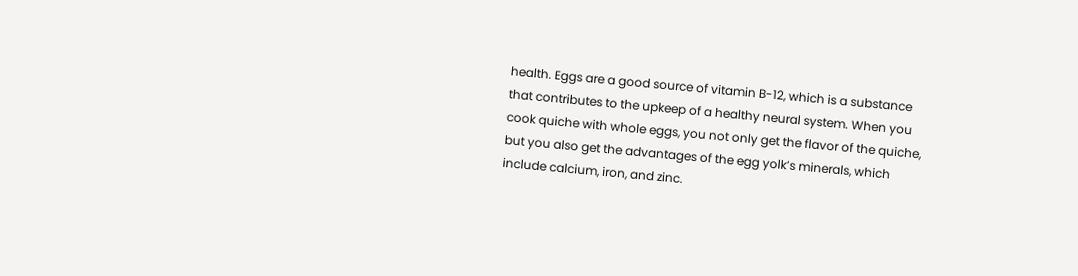health. Eggs are a good source of vitamin B-12, which is a substance that contributes to the upkeep of a healthy neural system. When you cook quiche with whole eggs, you not only get the flavor of the quiche, but you also get the advantages of the egg yolk’s minerals, which include calcium, iron, and zinc.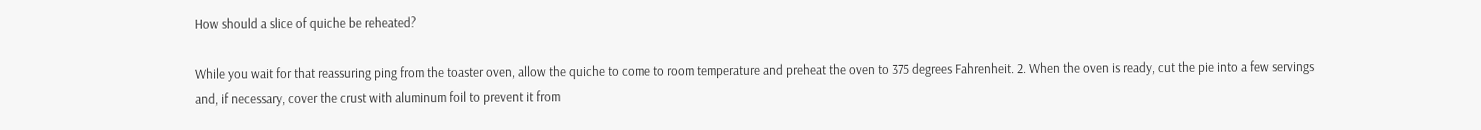How should a slice of quiche be reheated?

While you wait for that reassuring ping from the toaster oven, allow the quiche to come to room temperature and preheat the oven to 375 degrees Fahrenheit. 2. When the oven is ready, cut the pie into a few servings and, if necessary, cover the crust with aluminum foil to prevent it from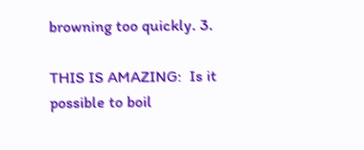browning too quickly. 3.

THIS IS AMAZING:  Is it possible to boil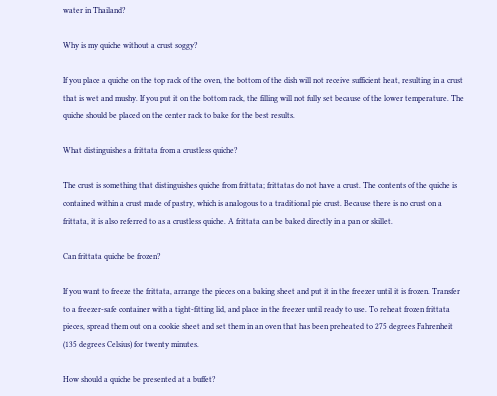water in Thailand?

Why is my quiche without a crust soggy?

If you place a quiche on the top rack of the oven, the bottom of the dish will not receive sufficient heat, resulting in a crust that is wet and mushy. If you put it on the bottom rack, the filling will not fully set because of the lower temperature. The quiche should be placed on the center rack to bake for the best results.

What distinguishes a frittata from a crustless quiche?

The crust is something that distinguishes quiche from frittata; frittatas do not have a crust. The contents of the quiche is contained within a crust made of pastry, which is analogous to a traditional pie crust. Because there is no crust on a frittata, it is also referred to as a crustless quiche. A frittata can be baked directly in a pan or skillet.

Can frittata quiche be frozen?

If you want to freeze the frittata, arrange the pieces on a baking sheet and put it in the freezer until it is frozen. Transfer to a freezer-safe container with a tight-fitting lid, and place in the freezer until ready to use. To reheat frozen frittata pieces, spread them out on a cookie sheet and set them in an oven that has been preheated to 275 degrees Fahrenheit (135 degrees Celsius) for twenty minutes.

How should a quiche be presented at a buffet?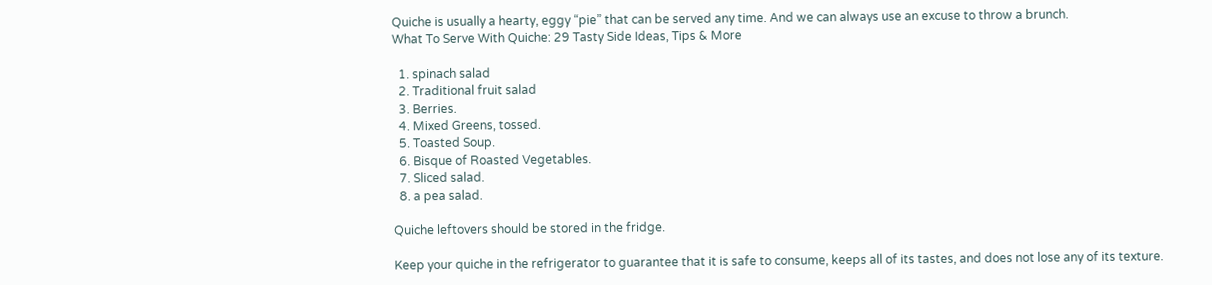Quiche is usually a hearty, eggy “pie” that can be served any time. And we can always use an excuse to throw a brunch.
What To Serve With Quiche: 29 Tasty Side Ideas, Tips & More

  1. spinach salad
  2. Traditional fruit salad
  3. Berries.
  4. Mixed Greens, tossed.
  5. Toasted Soup.
  6. Bisque of Roasted Vegetables.
  7. Sliced salad.
  8. a pea salad.

Quiche leftovers should be stored in the fridge.

Keep your quiche in the refrigerator to guarantee that it is safe to consume, keeps all of its tastes, and does not lose any of its texture.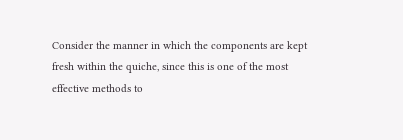Consider the manner in which the components are kept fresh within the quiche, since this is one of the most effective methods to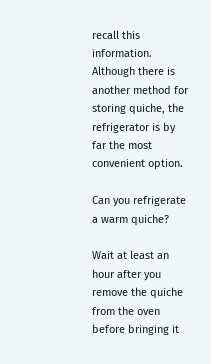recall this information. Although there is another method for storing quiche, the refrigerator is by far the most convenient option.

Can you refrigerate a warm quiche?

Wait at least an hour after you remove the quiche from the oven before bringing it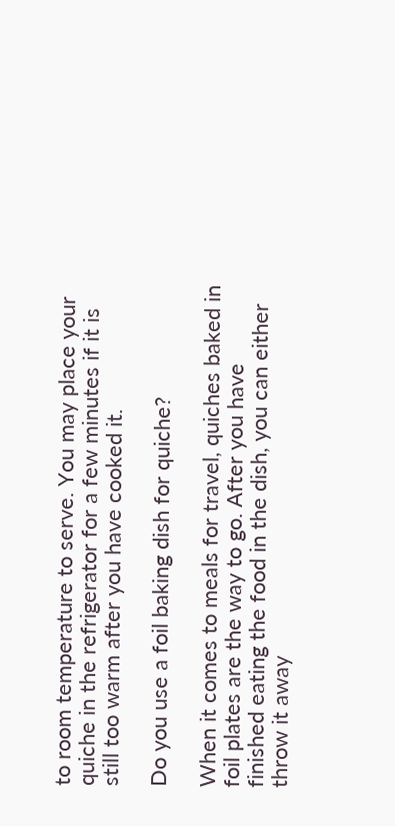to room temperature to serve. You may place your quiche in the refrigerator for a few minutes if it is still too warm after you have cooked it.

Do you use a foil baking dish for quiche?

When it comes to meals for travel, quiches baked in foil plates are the way to go. After you have finished eating the food in the dish, you can either throw it away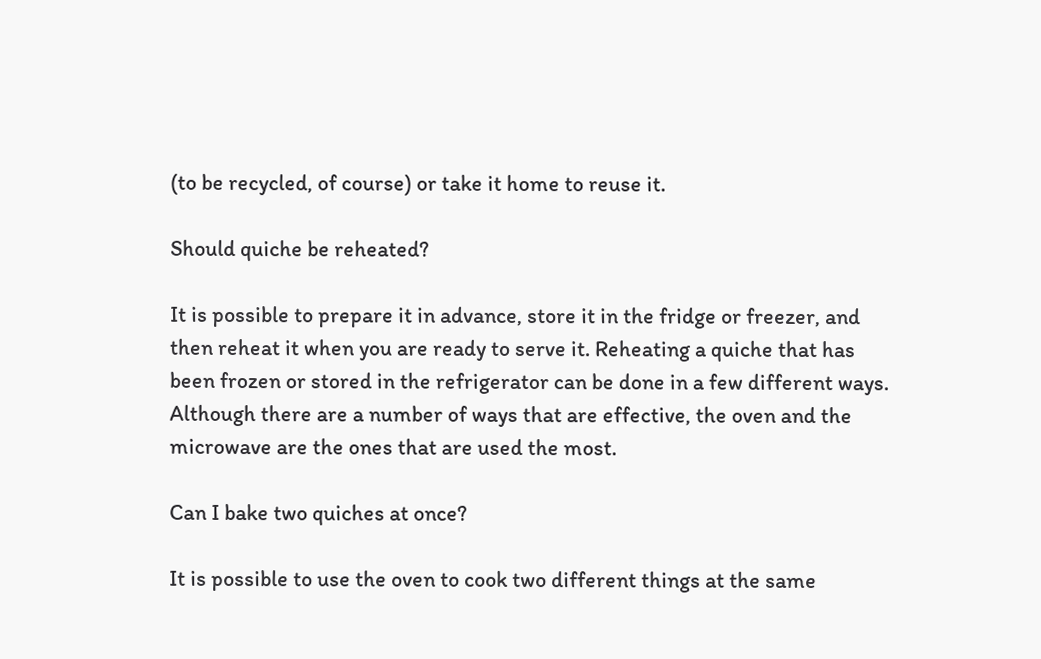(to be recycled, of course) or take it home to reuse it.

Should quiche be reheated?

It is possible to prepare it in advance, store it in the fridge or freezer, and then reheat it when you are ready to serve it. Reheating a quiche that has been frozen or stored in the refrigerator can be done in a few different ways. Although there are a number of ways that are effective, the oven and the microwave are the ones that are used the most.

Can I bake two quiches at once?

It is possible to use the oven to cook two different things at the same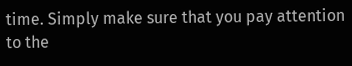time. Simply make sure that you pay attention to the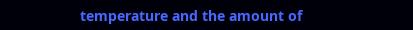temperature and the amount of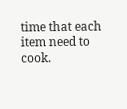time that each item need to cook.